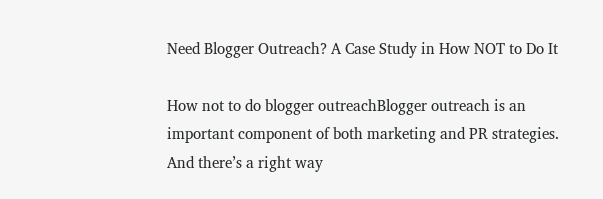Need Blogger Outreach? A Case Study in How NOT to Do It

How not to do blogger outreachBlogger outreach is an important component of both marketing and PR strategies. And there’s a right way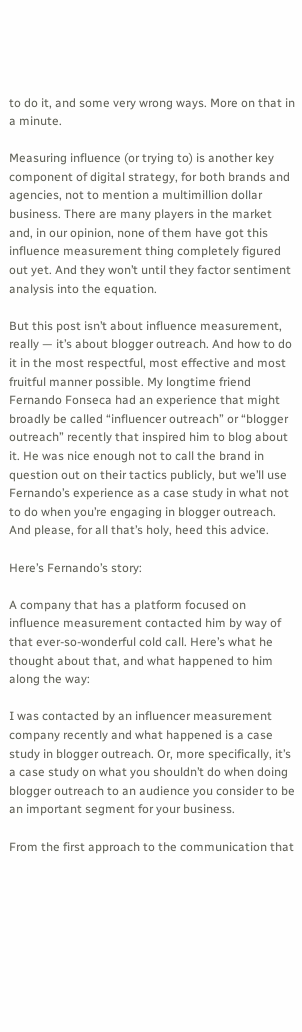to do it, and some very wrong ways. More on that in a minute.

Measuring influence (or trying to) is another key component of digital strategy, for both brands and agencies, not to mention a multimillion dollar business. There are many players in the market and, in our opinion, none of them have got this influence measurement thing completely figured out yet. And they won’t until they factor sentiment analysis into the equation.

But this post isn’t about influence measurement, really — it’s about blogger outreach. And how to do it in the most respectful, most effective and most fruitful manner possible. My longtime friend Fernando Fonseca had an experience that might broadly be called “influencer outreach” or “blogger outreach” recently that inspired him to blog about it. He was nice enough not to call the brand in question out on their tactics publicly, but we’ll use Fernando’s experience as a case study in what not to do when you’re engaging in blogger outreach. And please, for all that’s holy, heed this advice.

Here’s Fernando’s story:

A company that has a platform focused on influence measurement contacted him by way of that ever-so-wonderful cold call. Here’s what he thought about that, and what happened to him along the way:

I was contacted by an influencer measurement company recently and what happened is a case study in blogger outreach. Or, more specifically, it’s a case study on what you shouldn’t do when doing blogger outreach to an audience you consider to be an important segment for your business.

From the first approach to the communication that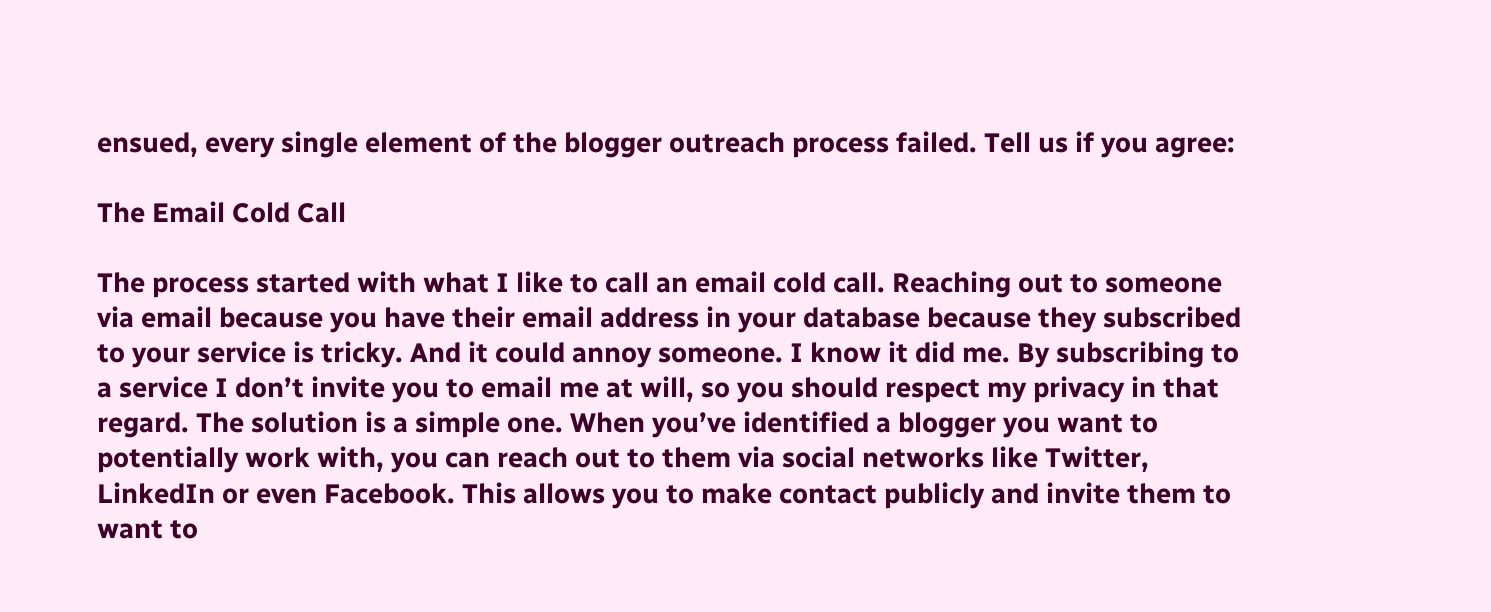ensued, every single element of the blogger outreach process failed. Tell us if you agree:

The Email Cold Call

The process started with what I like to call an email cold call. Reaching out to someone via email because you have their email address in your database because they subscribed to your service is tricky. And it could annoy someone. I know it did me. By subscribing to a service I don’t invite you to email me at will, so you should respect my privacy in that regard. The solution is a simple one. When you’ve identified a blogger you want to potentially work with, you can reach out to them via social networks like Twitter, LinkedIn or even Facebook. This allows you to make contact publicly and invite them to want to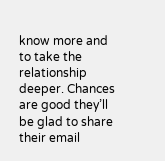know more and to take the relationship deeper. Chances are good they’ll be glad to share their email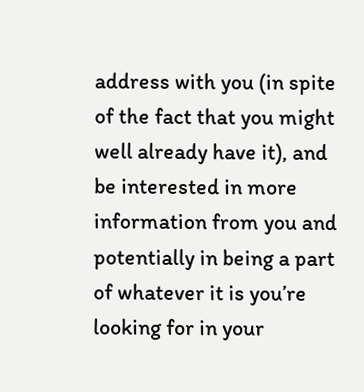address with you (in spite of the fact that you might well already have it), and be interested in more information from you and potentially in being a part of whatever it is you’re looking for in your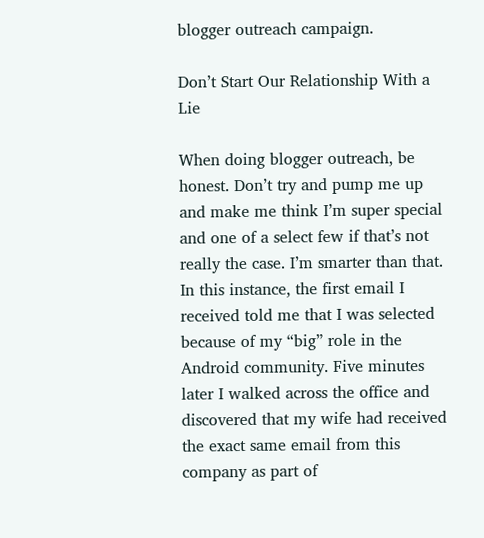blogger outreach campaign.

Don’t Start Our Relationship With a Lie

When doing blogger outreach, be honest. Don’t try and pump me up and make me think I’m super special and one of a select few if that’s not really the case. I’m smarter than that. In this instance, the first email I received told me that I was selected because of my “big” role in the Android community. Five minutes later I walked across the office and discovered that my wife had received the exact same email from this company as part of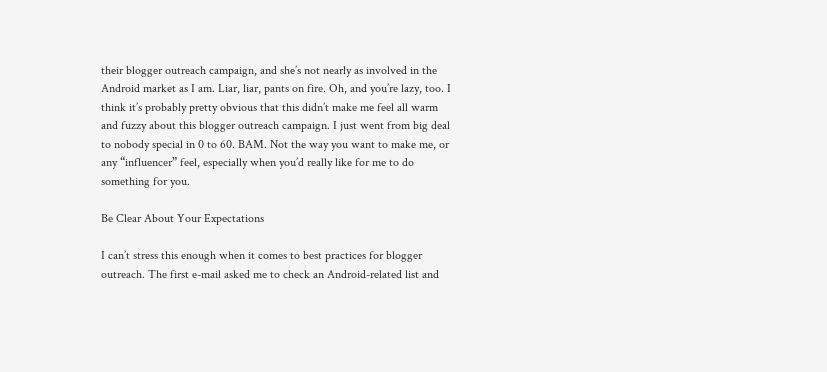their blogger outreach campaign, and she’s not nearly as involved in the Android market as I am. Liar, liar, pants on fire. Oh, and you’re lazy, too. I think it’s probably pretty obvious that this didn’t make me feel all warm and fuzzy about this blogger outreach campaign. I just went from big deal to nobody special in 0 to 60. BAM. Not the way you want to make me, or any “influencer” feel, especially when you’d really like for me to do something for you.

Be Clear About Your Expectations

I can’t stress this enough when it comes to best practices for blogger outreach. The first e-mail asked me to check an Android-related list and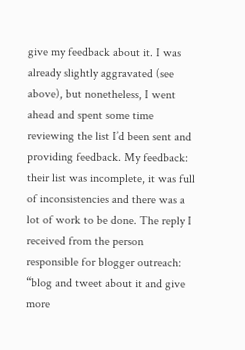give my feedback about it. I was already slightly aggravated (see above), but nonetheless, I went ahead and spent some time reviewing the list I’d been sent and providing feedback. My feedback: their list was incomplete, it was full of inconsistencies and there was a lot of work to be done. The reply I received from the person responsible for blogger outreach: “blog and tweet about it and give more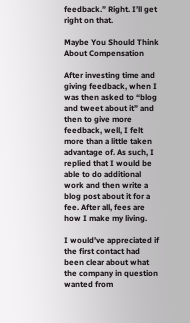feedback.” Right. I’ll get right on that.

Maybe You Should Think About Compensation

After investing time and giving feedback, when I was then asked to “blog and tweet about it” and then to give more feedback, well, I felt more than a little taken advantage of. As such, I replied that I would be able to do additional work and then write a blog post about it for a fee. After all, fees are how I make my living.

I would’ve appreciated if the first contact had been clear about what the company in question wanted from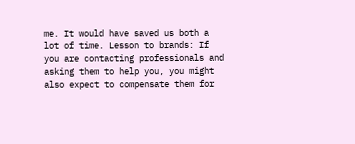me. It would have saved us both a lot of time. Lesson to brands: If you are contacting professionals and asking them to help you, you might also expect to compensate them for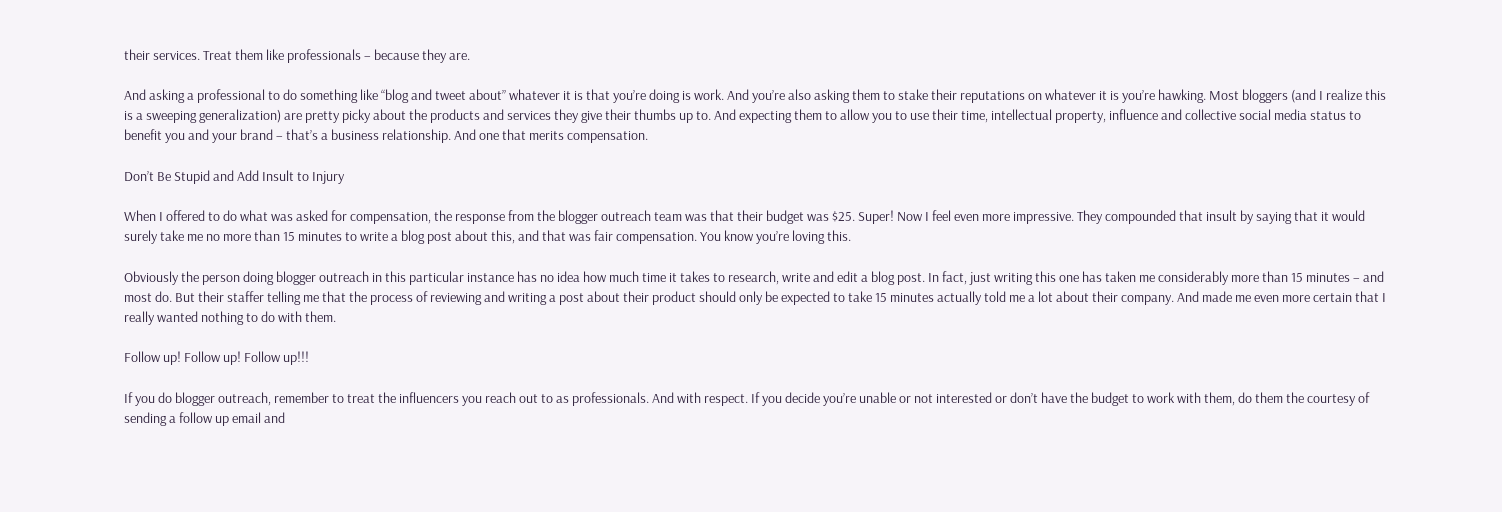their services. Treat them like professionals – because they are.

And asking a professional to do something like “blog and tweet about” whatever it is that you’re doing is work. And you’re also asking them to stake their reputations on whatever it is you’re hawking. Most bloggers (and I realize this is a sweeping generalization) are pretty picky about the products and services they give their thumbs up to. And expecting them to allow you to use their time, intellectual property, influence and collective social media status to benefit you and your brand – that’s a business relationship. And one that merits compensation.

Don’t Be Stupid and Add Insult to Injury

When I offered to do what was asked for compensation, the response from the blogger outreach team was that their budget was $25. Super! Now I feel even more impressive. They compounded that insult by saying that it would surely take me no more than 15 minutes to write a blog post about this, and that was fair compensation. You know you’re loving this.

Obviously the person doing blogger outreach in this particular instance has no idea how much time it takes to research, write and edit a blog post. In fact, just writing this one has taken me considerably more than 15 minutes – and most do. But their staffer telling me that the process of reviewing and writing a post about their product should only be expected to take 15 minutes actually told me a lot about their company. And made me even more certain that I really wanted nothing to do with them.

Follow up! Follow up! Follow up!!!

If you do blogger outreach, remember to treat the influencers you reach out to as professionals. And with respect. If you decide you’re unable or not interested or don’t have the budget to work with them, do them the courtesy of sending a follow up email and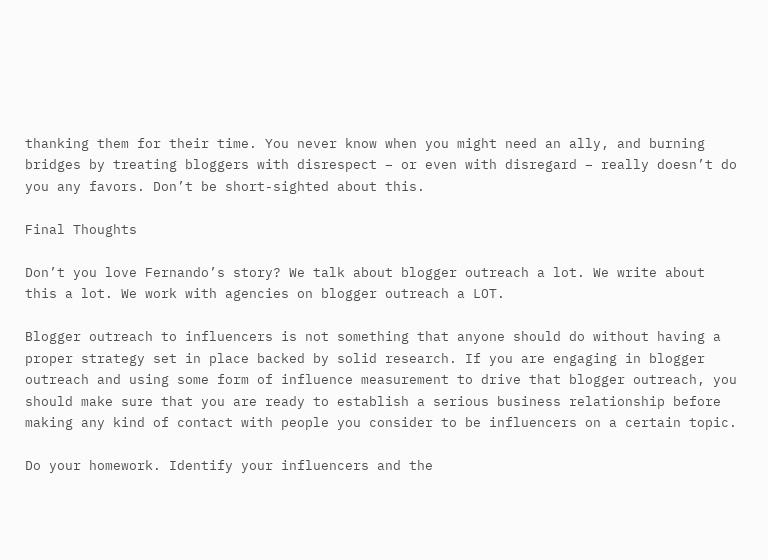thanking them for their time. You never know when you might need an ally, and burning bridges by treating bloggers with disrespect – or even with disregard – really doesn’t do you any favors. Don’t be short-sighted about this.

Final Thoughts

Don’t you love Fernando’s story? We talk about blogger outreach a lot. We write about this a lot. We work with agencies on blogger outreach a LOT.

Blogger outreach to influencers is not something that anyone should do without having a proper strategy set in place backed by solid research. If you are engaging in blogger outreach and using some form of influence measurement to drive that blogger outreach, you should make sure that you are ready to establish a serious business relationship before making any kind of contact with people you consider to be influencers on a certain topic.

Do your homework. Identify your influencers and the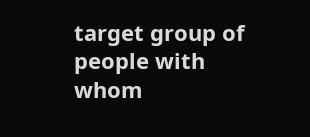target group of people with whom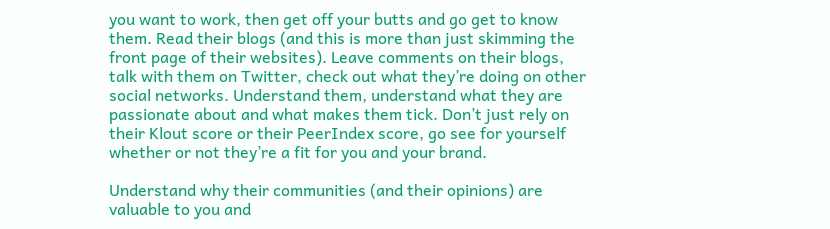you want to work, then get off your butts and go get to know them. Read their blogs (and this is more than just skimming the front page of their websites). Leave comments on their blogs, talk with them on Twitter, check out what they’re doing on other social networks. Understand them, understand what they are passionate about and what makes them tick. Don’t just rely on their Klout score or their PeerIndex score, go see for yourself whether or not they’re a fit for you and your brand.

Understand why their communities (and their opinions) are valuable to you and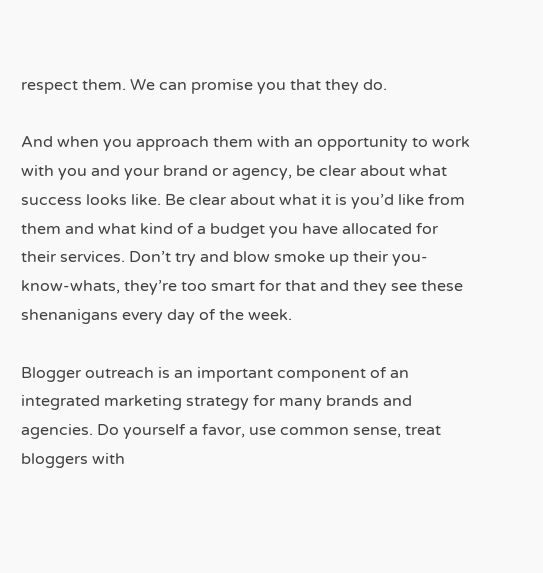respect them. We can promise you that they do.

And when you approach them with an opportunity to work with you and your brand or agency, be clear about what success looks like. Be clear about what it is you’d like from them and what kind of a budget you have allocated for their services. Don’t try and blow smoke up their you-know-whats, they’re too smart for that and they see these shenanigans every day of the week.

Blogger outreach is an important component of an integrated marketing strategy for many brands and agencies. Do yourself a favor, use common sense, treat bloggers with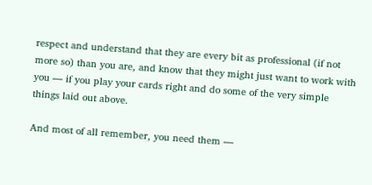respect and understand that they are every bit as professional (if not more so) than you are, and know that they might just want to work with you — if you play your cards right and do some of the very simple things laid out above.

And most of all remember, you need them —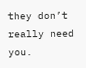they don’t really need you.